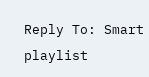Reply To: Smart playlist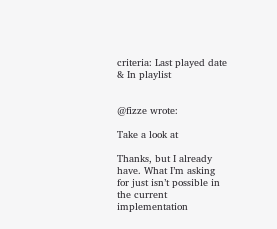criteria: Last played date & In playlist


@fizze wrote:

Take a look at

Thanks, but I already have. What I’m asking for just isn’t possible in the current implementation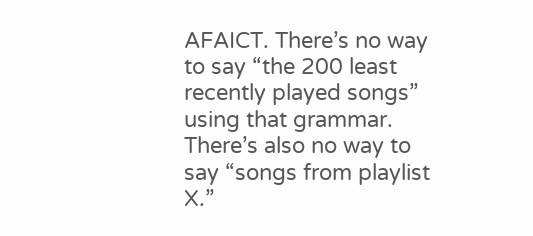AFAICT. There’s no way to say “the 200 least recently played songs” using that grammar. There’s also no way to say “songs from playlist X.”